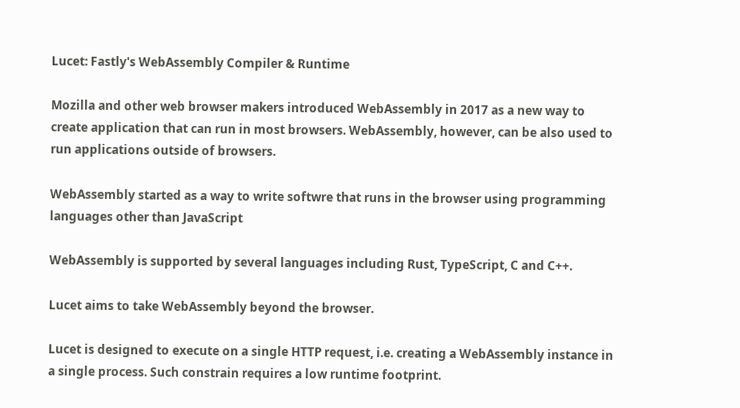Lucet: Fastly's WebAssembly Compiler & Runtime

Mozilla and other web browser makers introduced WebAssembly in 2017 as a new way to create application that can run in most browsers. WebAssembly, however, can be also used to run applications outside of browsers.

WebAssembly started as a way to write softwre that runs in the browser using programming languages other than JavaScript

WebAssembly is supported by several languages including Rust, TypeScript, C and C++.

Lucet aims to take WebAssembly beyond the browser.

Lucet is designed to execute on a single HTTP request, i.e. creating a WebAssembly instance in a single process. Such constrain requires a low runtime footprint.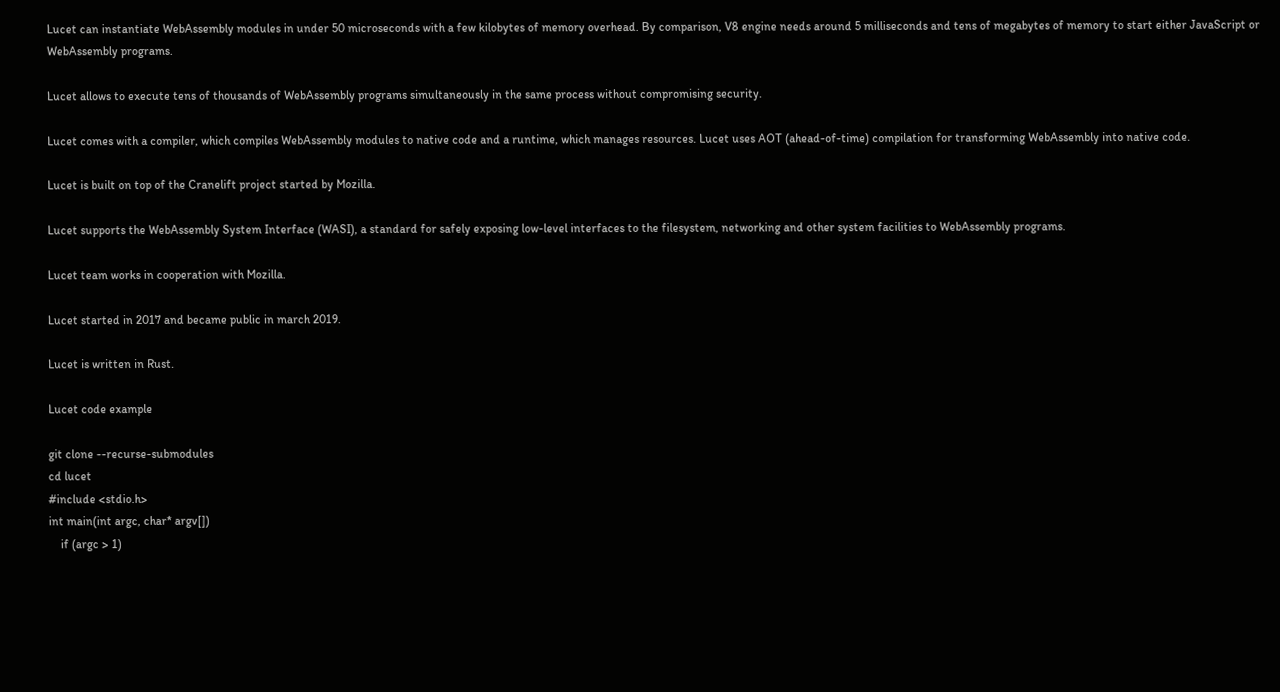Lucet can instantiate WebAssembly modules in under 50 microseconds with a few kilobytes of memory overhead. By comparison, V8 engine needs around 5 milliseconds and tens of megabytes of memory to start either JavaScript or WebAssembly programs.

Lucet allows to execute tens of thousands of WebAssembly programs simultaneously in the same process without compromising security.

Lucet comes with a compiler, which compiles WebAssembly modules to native code and a runtime, which manages resources. Lucet uses AOT (ahead-of-time) compilation for transforming WebAssembly into native code.

Lucet is built on top of the Cranelift project started by Mozilla.

Lucet supports the WebAssembly System Interface (WASI), a standard for safely exposing low-level interfaces to the filesystem, networking and other system facilities to WebAssembly programs.

Lucet team works in cooperation with Mozilla.

Lucet started in 2017 and became public in march 2019.

Lucet is written in Rust.

Lucet code example

git clone --recurse-submodules
cd lucet
#include <stdio.h>
int main(int argc, char* argv[])
    if (argc > 1)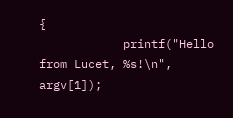{
            printf("Hello from Lucet, %s!\n", argv[1]);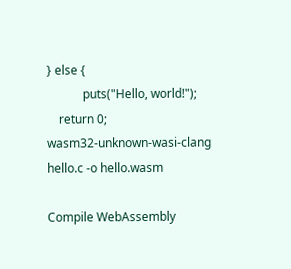} else {
            puts("Hello, world!");
    return 0;
wasm32-unknown-wasi-clang hello.c -o hello.wasm

Compile WebAssembly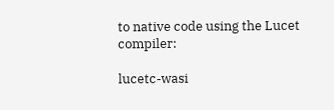to native code using the Lucet compiler:

lucetc-wasi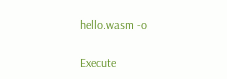hello.wasm -o

Execute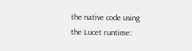the native code using the Lucet runtime: